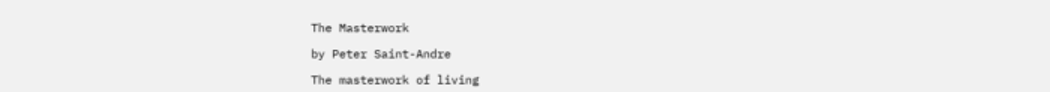The Masterwork

by Peter Saint-Andre

The masterwork of living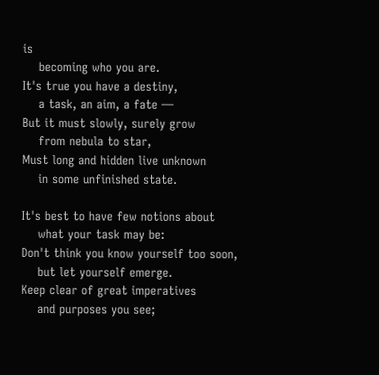is
    becoming who you are.
It's true you have a destiny,
    a task, an aim, a fate —
But it must slowly, surely grow
    from nebula to star,
Must long and hidden live unknown
    in some unfinished state.

It's best to have few notions about
    what your task may be:
Don't think you know yourself too soon,
    but let yourself emerge.
Keep clear of great imperatives
    and purposes you see;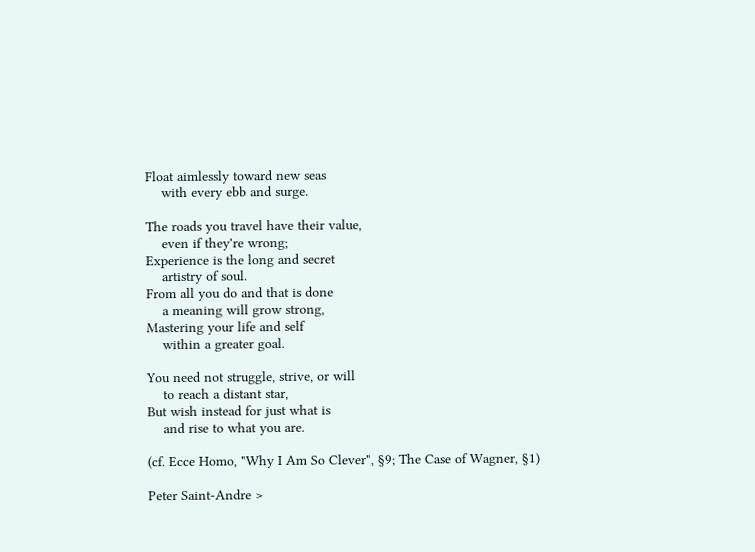Float aimlessly toward new seas
    with every ebb and surge.

The roads you travel have their value,
    even if they're wrong;
Experience is the long and secret
    artistry of soul.
From all you do and that is done
    a meaning will grow strong,
Mastering your life and self
    within a greater goal.

You need not struggle, strive, or will
    to reach a distant star,
But wish instead for just what is
    and rise to what you are.

(cf. Ecce Homo, "Why I Am So Clever", §9; The Case of Wagner, §1)

Peter Saint-Andre >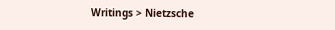Writings > Nietzsche